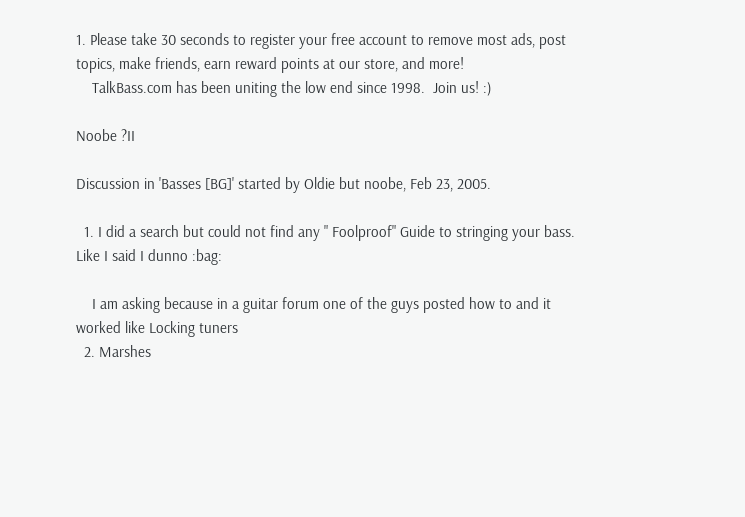1. Please take 30 seconds to register your free account to remove most ads, post topics, make friends, earn reward points at our store, and more!
    TalkBass.com has been uniting the low end since 1998.  Join us! :)

Noobe ?II

Discussion in 'Basses [BG]' started by Oldie but noobe, Feb 23, 2005.

  1. I did a search but could not find any " Foolproof" Guide to stringing your bass. Like I said I dunno :bag:

    I am asking because in a guitar forum one of the guys posted how to and it worked like Locking tuners
  2. Marshes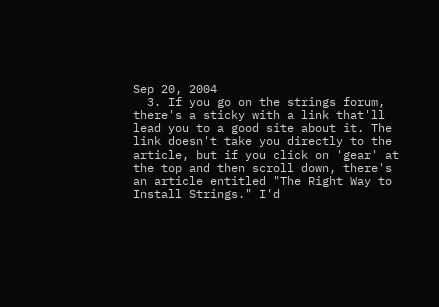Sep 20, 2004
  3. If you go on the strings forum, there's a sticky with a link that'll lead you to a good site about it. The link doesn't take you directly to the article, but if you click on 'gear' at the top and then scroll down, there's an article entitled "The Right Way to Install Strings." I'd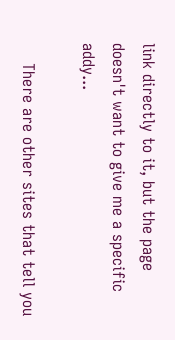link directly to it, but the page doesn't want to give me a specific addy...

    There are other sites that tell you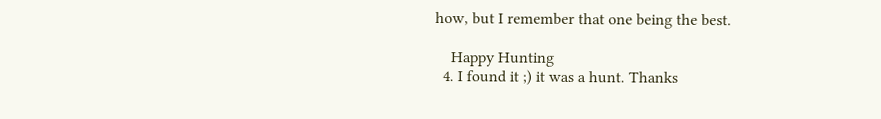how, but I remember that one being the best.

    Happy Hunting
  4. I found it ;) it was a hunt. Thanks